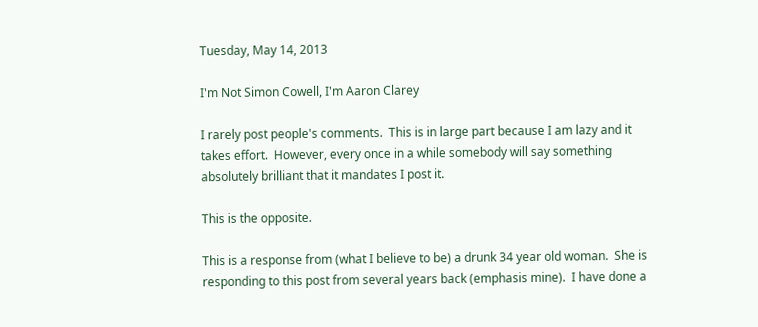Tuesday, May 14, 2013

I'm Not Simon Cowell, I'm Aaron Clarey

I rarely post people's comments.  This is in large part because I am lazy and it takes effort.  However, every once in a while somebody will say something absolutely brilliant that it mandates I post it.

This is the opposite.

This is a response from (what I believe to be) a drunk 34 year old woman.  She is responding to this post from several years back (emphasis mine).  I have done a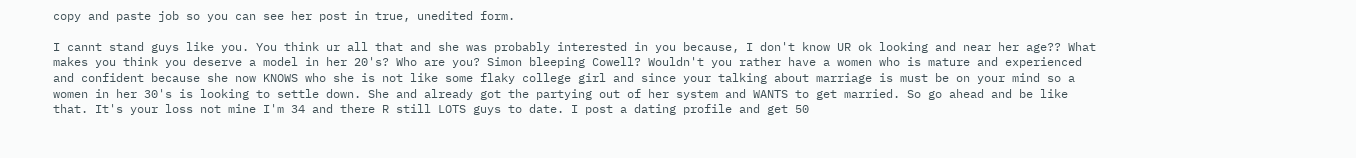copy and paste job so you can see her post in true, unedited form.

I cannt stand guys like you. You think ur all that and she was probably interested in you because, I don't know UR ok looking and near her age?? What makes you think you deserve a model in her 20's? Who are you? Simon bleeping Cowell? Wouldn't you rather have a women who is mature and experienced and confident because she now KNOWS who she is not like some flaky college girl and since your talking about marriage is must be on your mind so a women in her 30's is looking to settle down. She and already got the partying out of her system and WANTS to get married. So go ahead and be like that. It's your loss not mine I'm 34 and there R still LOTS guys to date. I post a dating profile and get 50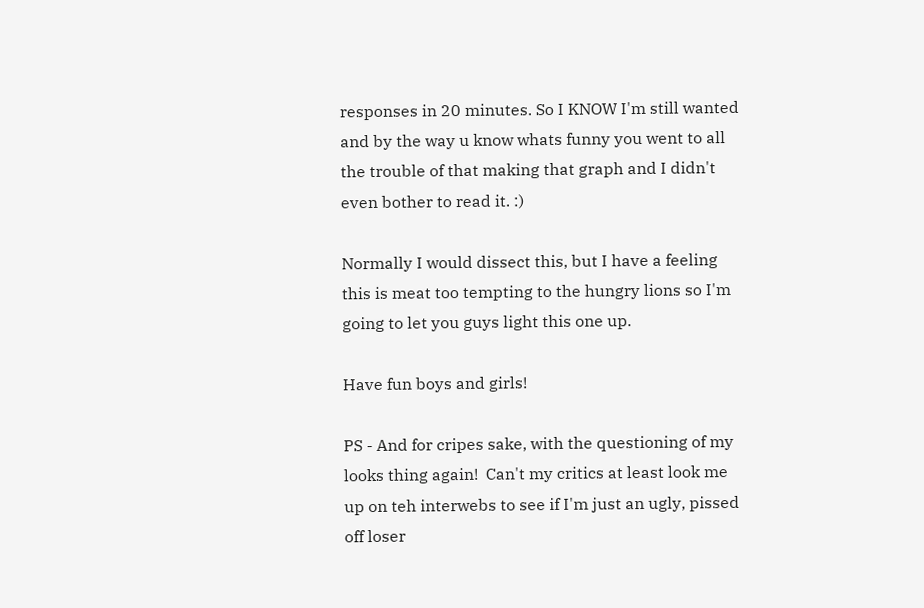responses in 20 minutes. So I KNOW I'm still wanted and by the way u know whats funny you went to all the trouble of that making that graph and I didn't even bother to read it. :)

Normally I would dissect this, but I have a feeling this is meat too tempting to the hungry lions so I'm going to let you guys light this one up.

Have fun boys and girls!

PS - And for cripes sake, with the questioning of my looks thing again!  Can't my critics at least look me up on teh interwebs to see if I'm just an ugly, pissed off loser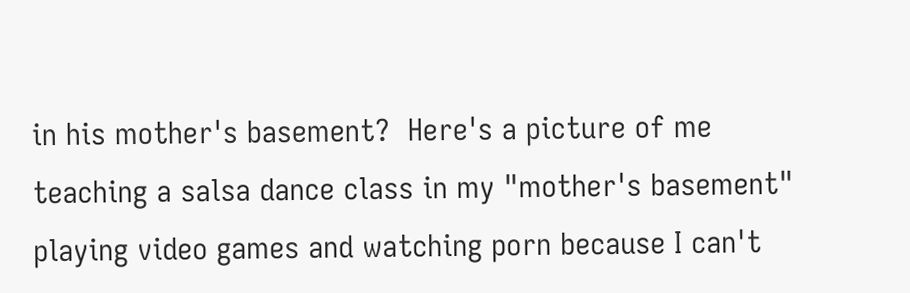in his mother's basement?  Here's a picture of me teaching a salsa dance class in my "mother's basement" playing video games and watching porn because I can't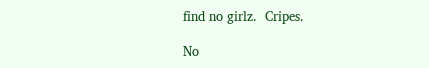find no girlz.  Cripes.

No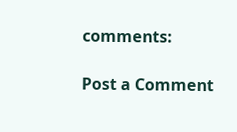comments:

Post a Comment